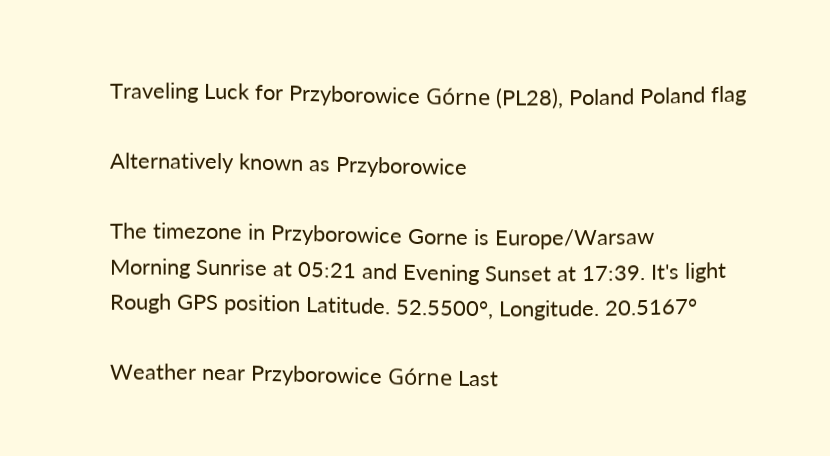Traveling Luck for Przyborowice Górne (PL28), Poland Poland flag

Alternatively known as Przyborowice

The timezone in Przyborowice Gorne is Europe/Warsaw
Morning Sunrise at 05:21 and Evening Sunset at 17:39. It's light
Rough GPS position Latitude. 52.5500°, Longitude. 20.5167°

Weather near Przyborowice Górne Last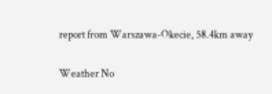report from Warszawa-Okecie, 58.4km away

Weather No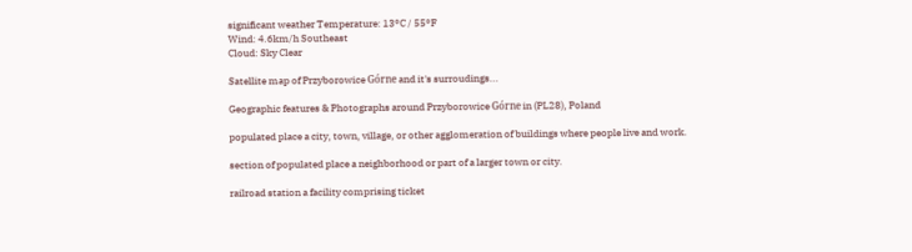significant weather Temperature: 13°C / 55°F
Wind: 4.6km/h Southeast
Cloud: Sky Clear

Satellite map of Przyborowice Górne and it's surroudings...

Geographic features & Photographs around Przyborowice Górne in (PL28), Poland

populated place a city, town, village, or other agglomeration of buildings where people live and work.

section of populated place a neighborhood or part of a larger town or city.

railroad station a facility comprising ticket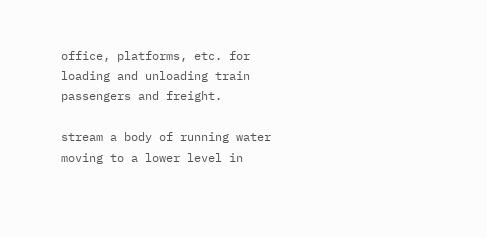office, platforms, etc. for loading and unloading train passengers and freight.

stream a body of running water moving to a lower level in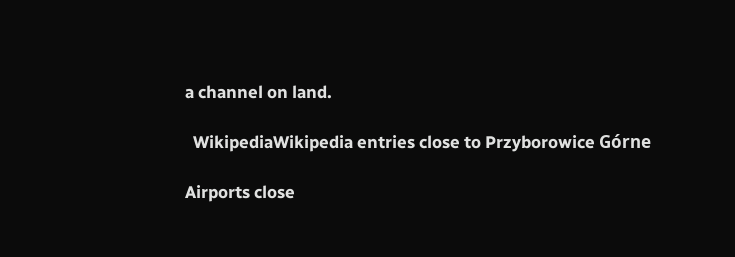a channel on land.

  WikipediaWikipedia entries close to Przyborowice Górne

Airports close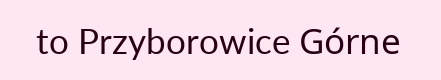to Przyborowice Górne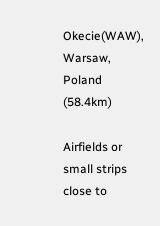Okecie(WAW), Warsaw, Poland (58.4km)

Airfields or small strips close to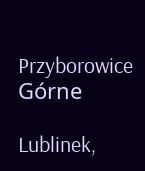Przyborowice Górne

Lublinek,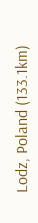Lodz, Poland (133.1km)